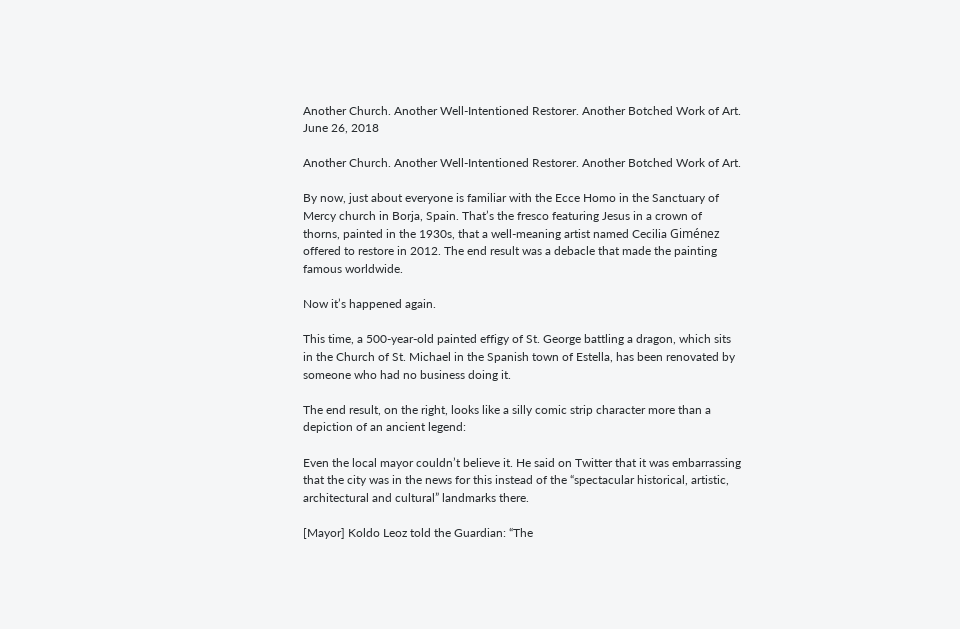Another Church. Another Well-Intentioned Restorer. Another Botched Work of Art. June 26, 2018

Another Church. Another Well-Intentioned Restorer. Another Botched Work of Art.

By now, just about everyone is familiar with the Ecce Homo in the Sanctuary of Mercy church in Borja, Spain. That’s the fresco featuring Jesus in a crown of thorns, painted in the 1930s, that a well-meaning artist named Cecilia Giménez offered to restore in 2012. The end result was a debacle that made the painting famous worldwide.

Now it’s happened again.

This time, a 500-year-old painted effigy of St. George battling a dragon, which sits in the Church of St. Michael in the Spanish town of Estella, has been renovated by someone who had no business doing it.

The end result, on the right, looks like a silly comic strip character more than a depiction of an ancient legend:

Even the local mayor couldn’t believe it. He said on Twitter that it was embarrassing that the city was in the news for this instead of the “spectacular historical, artistic, architectural and cultural” landmarks there.

[Mayor] Koldo Leoz told the Guardian: “The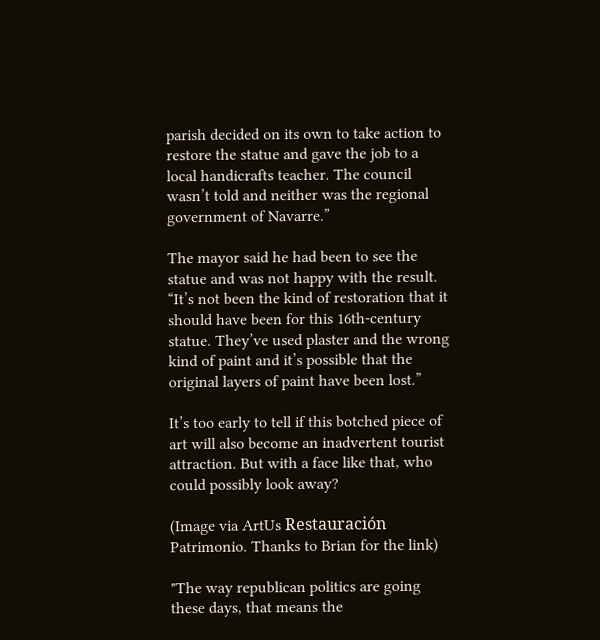parish decided on its own to take action to restore the statue and gave the job to a local handicrafts teacher. The council wasn’t told and neither was the regional government of Navarre.”

The mayor said he had been to see the statue and was not happy with the result. “It’s not been the kind of restoration that it should have been for this 16th-century statue. They’ve used plaster and the wrong kind of paint and it’s possible that the original layers of paint have been lost.”

It’s too early to tell if this botched piece of art will also become an inadvertent tourist attraction. But with a face like that, who could possibly look away?

(Image via ArtUs Restauración Patrimonio. Thanks to Brian for the link)

"The way republican politics are going these days, that means the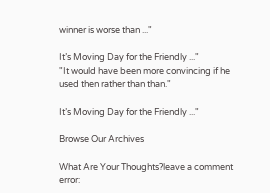winner is worse than ..."

It’s Moving Day for the Friendly ..."
"It would have been more convincing if he used then rather than than."

It’s Moving Day for the Friendly ..."

Browse Our Archives

What Are Your Thoughts?leave a comment
error: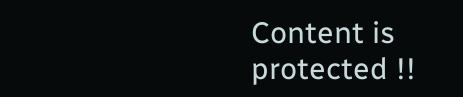Content is protected !!